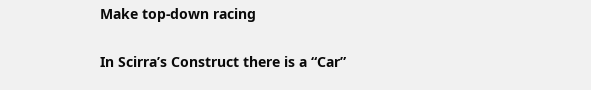Make top-down racing

In Scirra’s Construct there is a “Car”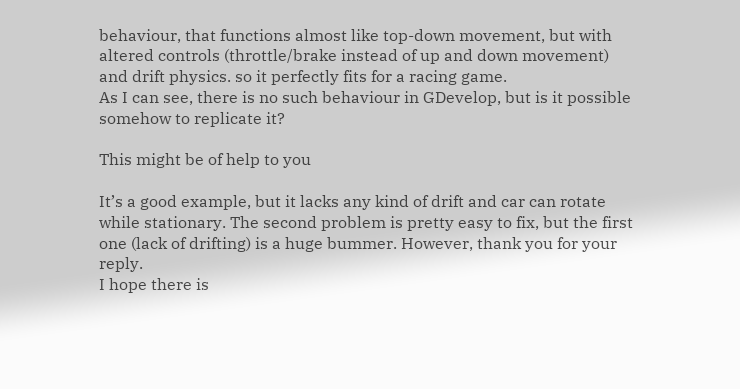behaviour, that functions almost like top-down movement, but with altered controls (throttle/brake instead of up and down movement) and drift physics. so it perfectly fits for a racing game.
As I can see, there is no such behaviour in GDevelop, but is it possible somehow to replicate it?

This might be of help to you

It’s a good example, but it lacks any kind of drift and car can rotate while stationary. The second problem is pretty easy to fix, but the first one (lack of drifting) is a huge bummer. However, thank you for your reply.
I hope there is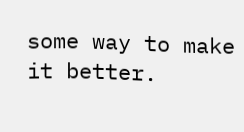some way to make it better.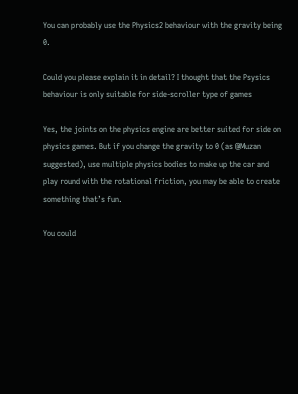You can probably use the Physics2 behaviour with the gravity being 0.

Could you please explain it in detail? I thought that the Psysics behaviour is only suitable for side-scroller type of games

Yes, the joints on the physics engine are better suited for side on physics games. But if you change the gravity to 0 (as @Muzan suggested), use multiple physics bodies to make up the car and play round with the rotational friction, you may be able to create something that’s fun.

You could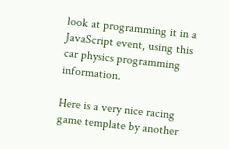look at programming it in a JavaScript event, using this car physics programming information.

Here is a very nice racing game template by another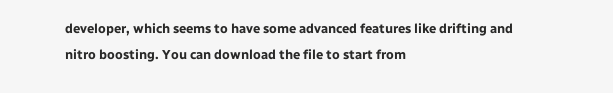developer, which seems to have some advanced features like drifting and nitro boosting. You can download the file to start from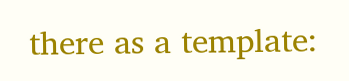there as a template: